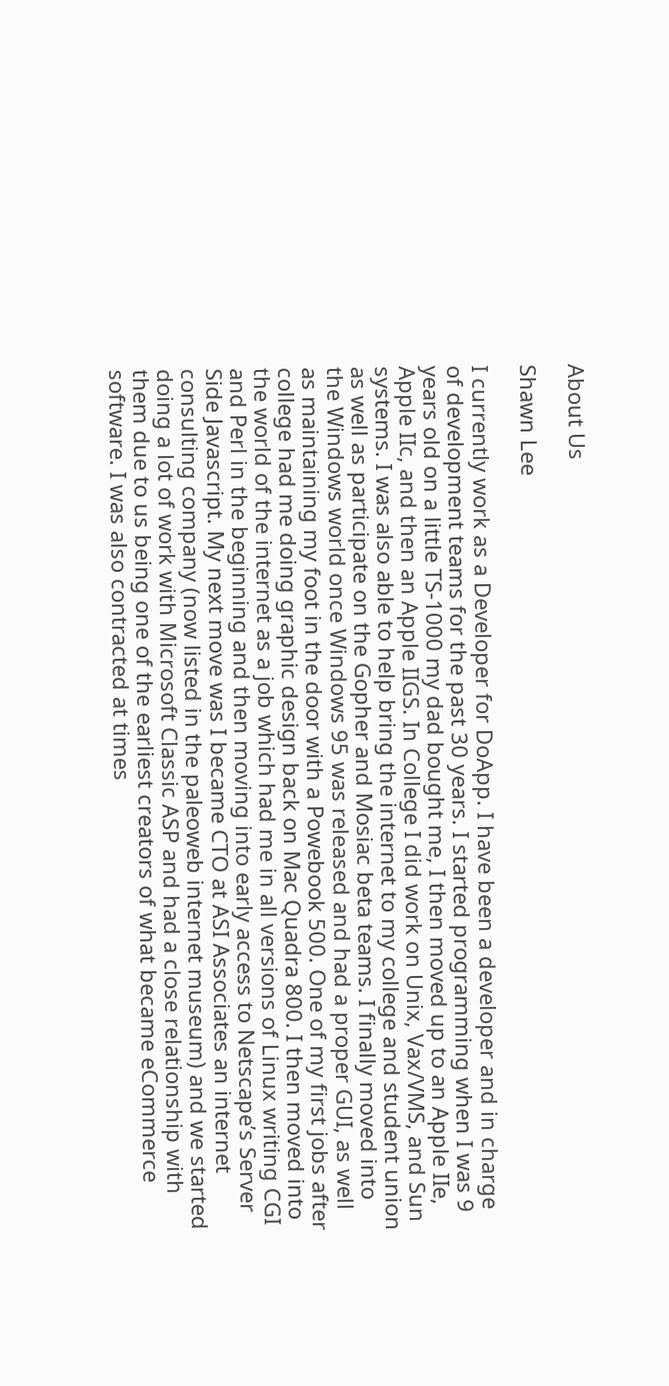About Us

Shawn Lee

I currently work as a Developer for DoApp. I have been a developer and in charge of development teams for the past 30 years. I started programming when I was 9 years old on a little TS-1000 my dad bought me, I then moved up to an Apple IIe, Apple IIc, and then an Apple IIGS. In College I did work on Unix, Vax/VMS, and Sun systems. I was also able to help bring the internet to my college and student union as well as participate on the Gopher and Mosiac beta teams. I finally moved into the Windows world once Windows 95 was released and had a proper GUI, as well as maintaining my foot in the door with a Powebook 500. One of my first jobs after college had me doing graphic design back on Mac Quadra 800. I then moved into the world of the internet as a job which had me in all versions of Linux writing CGI and Perl in the beginning and then moving into early access to Netscape’s Server Side Javascript. My next move was I became CTO at ASI Associates an internet consulting company (now listed in the paleoweb internet museum) and we started doing a lot of work with Microsoft Classic ASP and had a close relationship with them due to us being one of the earliest creators of what became eCommerce software. I was also contracted at times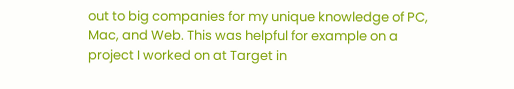out to big companies for my unique knowledge of PC, Mac, and Web. This was helpful for example on a project I worked on at Target in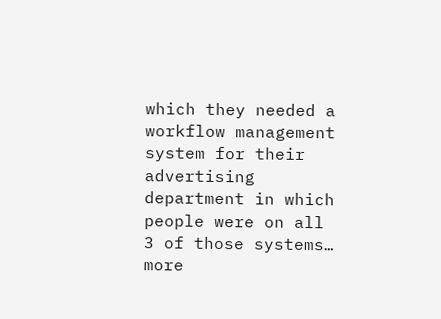which they needed a workflow management system for their advertising department in which people were on all 3 of those systems… more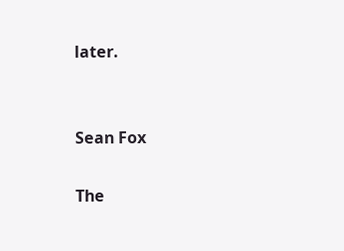later.


Sean Fox

The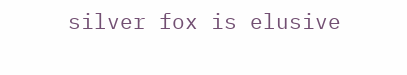silver fox is elusive